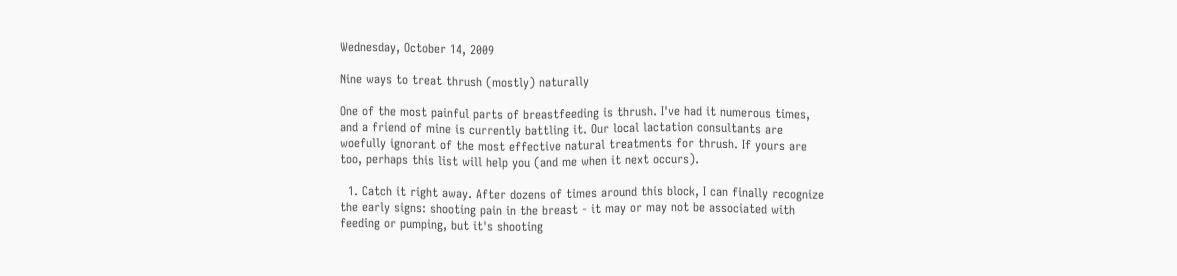Wednesday, October 14, 2009

Nine ways to treat thrush (mostly) naturally

One of the most painful parts of breastfeeding is thrush. I've had it numerous times, and a friend of mine is currently battling it. Our local lactation consultants are woefully ignorant of the most effective natural treatments for thrush. If yours are too, perhaps this list will help you (and me when it next occurs).

  1. Catch it right away. After dozens of times around this block, I can finally recognize the early signs: shooting pain in the breast - it may or may not be associated with feeding or pumping, but it's shooting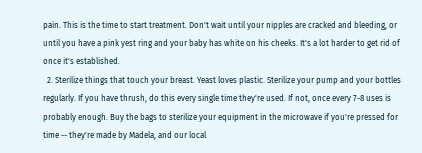pain. This is the time to start treatment. Don't wait until your nipples are cracked and bleeding, or until you have a pink yest ring and your baby has white on his cheeks. It's a lot harder to get rid of once it's established.
  2. Sterilize things that touch your breast. Yeast loves plastic. Sterilize your pump and your bottles regularly. If you have thrush, do this every single time they're used. If not, once every 7-8 uses is probably enough. Buy the bags to sterilize your equipment in the microwave if you're pressed for time -- they're made by Madela, and our local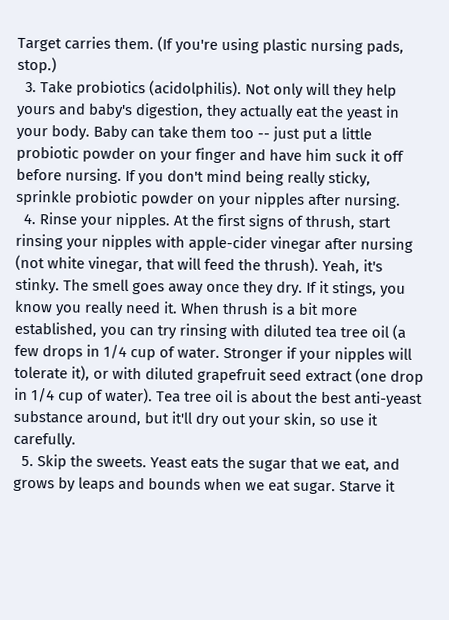Target carries them. (If you're using plastic nursing pads, stop.)
  3. Take probiotics (acidolphilis). Not only will they help yours and baby's digestion, they actually eat the yeast in your body. Baby can take them too -- just put a little probiotic powder on your finger and have him suck it off before nursing. If you don't mind being really sticky, sprinkle probiotic powder on your nipples after nursing.
  4. Rinse your nipples. At the first signs of thrush, start rinsing your nipples with apple-cider vinegar after nursing (not white vinegar, that will feed the thrush). Yeah, it's stinky. The smell goes away once they dry. If it stings, you know you really need it. When thrush is a bit more established, you can try rinsing with diluted tea tree oil (a few drops in 1/4 cup of water. Stronger if your nipples will tolerate it), or with diluted grapefruit seed extract (one drop in 1/4 cup of water). Tea tree oil is about the best anti-yeast substance around, but it'll dry out your skin, so use it carefully.
  5. Skip the sweets. Yeast eats the sugar that we eat, and grows by leaps and bounds when we eat sugar. Starve it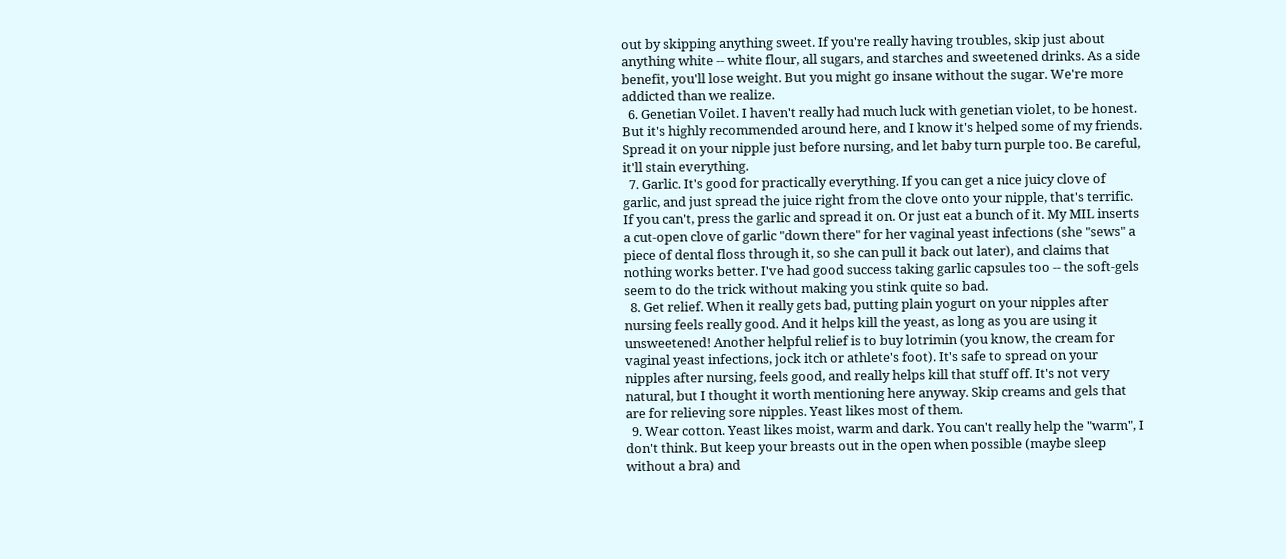out by skipping anything sweet. If you're really having troubles, skip just about anything white -- white flour, all sugars, and starches and sweetened drinks. As a side benefit, you'll lose weight. But you might go insane without the sugar. We're more addicted than we realize.
  6. Genetian Voilet. I haven't really had much luck with genetian violet, to be honest. But it's highly recommended around here, and I know it's helped some of my friends. Spread it on your nipple just before nursing, and let baby turn purple too. Be careful, it'll stain everything.
  7. Garlic. It's good for practically everything. If you can get a nice juicy clove of garlic, and just spread the juice right from the clove onto your nipple, that's terrific. If you can't, press the garlic and spread it on. Or just eat a bunch of it. My MIL inserts a cut-open clove of garlic "down there" for her vaginal yeast infections (she "sews" a piece of dental floss through it, so she can pull it back out later), and claims that nothing works better. I've had good success taking garlic capsules too -- the soft-gels seem to do the trick without making you stink quite so bad.
  8. Get relief. When it really gets bad, putting plain yogurt on your nipples after nursing feels really good. And it helps kill the yeast, as long as you are using it unsweetened! Another helpful relief is to buy lotrimin (you know, the cream for vaginal yeast infections, jock itch or athlete's foot). It's safe to spread on your nipples after nursing, feels good, and really helps kill that stuff off. It's not very natural, but I thought it worth mentioning here anyway. Skip creams and gels that are for relieving sore nipples. Yeast likes most of them.
  9. Wear cotton. Yeast likes moist, warm and dark. You can't really help the "warm", I don't think. But keep your breasts out in the open when possible (maybe sleep without a bra) and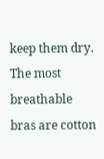keep them dry. The most breathable bras are cotton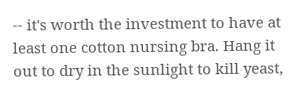-- it's worth the investment to have at least one cotton nursing bra. Hang it out to dry in the sunlight to kill yeast,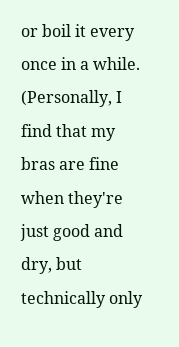or boil it every once in a while. (Personally, I find that my bras are fine when they're just good and dry, but technically only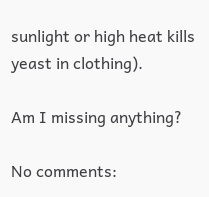sunlight or high heat kills yeast in clothing).

Am I missing anything?

No comments: